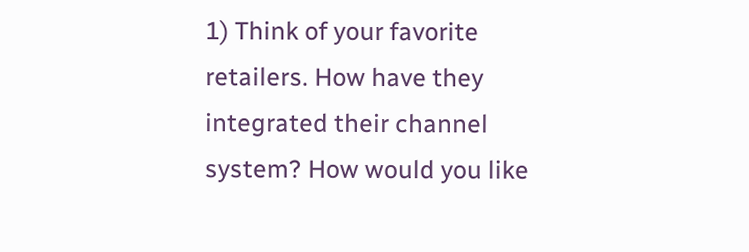1) Think of your favorite retailers. How have they integrated their channel system? How would you like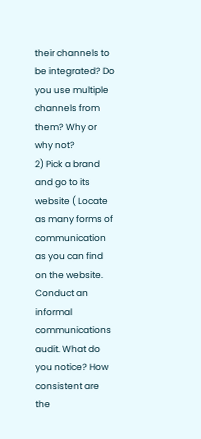their channels to be integrated? Do you use multiple channels from them? Why or why not?
2) Pick a brand and go to its website ( Locate as many forms of communication as you can find on the website. Conduct an informal communications audit. What do you notice? How consistent are the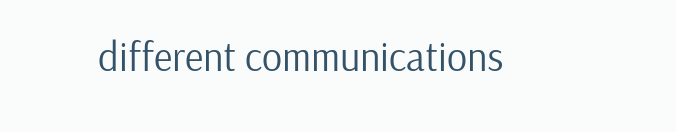different communications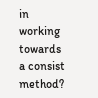in working towards a consist method?